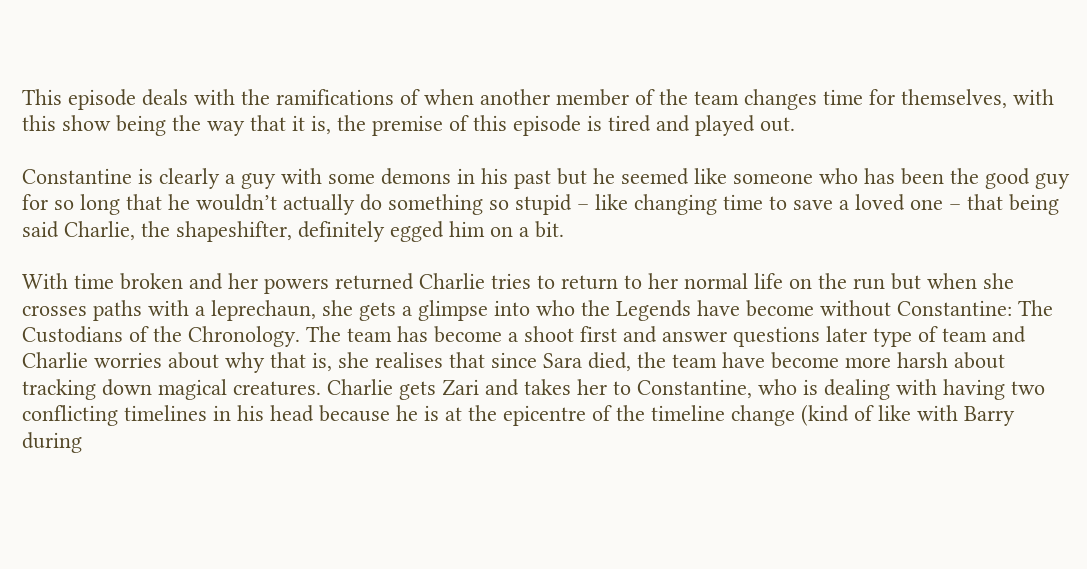This episode deals with the ramifications of when another member of the team changes time for themselves, with this show being the way that it is, the premise of this episode is tired and played out.

Constantine is clearly a guy with some demons in his past but he seemed like someone who has been the good guy for so long that he wouldn’t actually do something so stupid – like changing time to save a loved one – that being said Charlie, the shapeshifter, definitely egged him on a bit.

With time broken and her powers returned Charlie tries to return to her normal life on the run but when she crosses paths with a leprechaun, she gets a glimpse into who the Legends have become without Constantine: The Custodians of the Chronology. The team has become a shoot first and answer questions later type of team and Charlie worries about why that is, she realises that since Sara died, the team have become more harsh about tracking down magical creatures. Charlie gets Zari and takes her to Constantine, who is dealing with having two conflicting timelines in his head because he is at the epicentre of the timeline change (kind of like with Barry during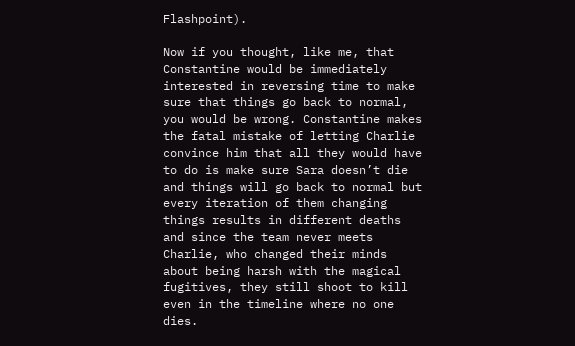Flashpoint).

Now if you thought, like me, that Constantine would be immediately interested in reversing time to make sure that things go back to normal, you would be wrong. Constantine makes the fatal mistake of letting Charlie convince him that all they would have to do is make sure Sara doesn’t die and things will go back to normal but every iteration of them changing things results in different deaths and since the team never meets Charlie, who changed their minds about being harsh with the magical fugitives, they still shoot to kill even in the timeline where no one dies.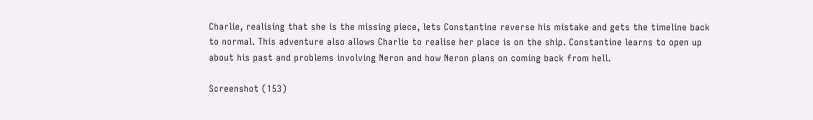Charlie, realising that she is the missing piece, lets Constantine reverse his mistake and gets the timeline back to normal. This adventure also allows Charlie to realise her place is on the ship. Constantine learns to open up about his past and problems involving Neron and how Neron plans on coming back from hell.

Screenshot (153)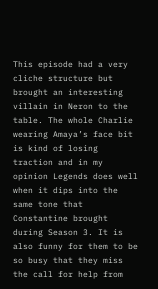This episode had a very cliche structure but brought an interesting villain in Neron to the table. The whole Charlie wearing Amaya’s face bit is kind of losing traction and in my opinion Legends does well when it dips into the same tone that Constantine brought during Season 3. It is also funny for them to be so busy that they miss the call for help from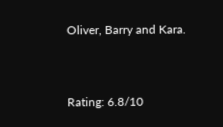Oliver, Barry and Kara.


Rating: 6.8/10